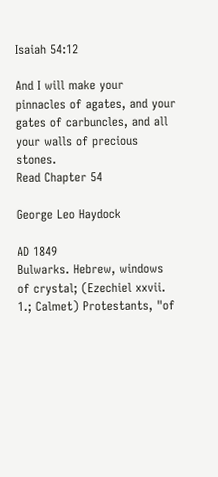Isaiah 54:12

And I will make your pinnacles of agates, and your gates of carbuncles, and all your walls of precious stones.
Read Chapter 54

George Leo Haydock

AD 1849
Bulwarks. Hebrew, windows of crystal; (Ezechiel xxvii. 1.; Calmet) Protestants, "of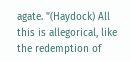agate. "(Haydock) All this is allegorical, like the redemption of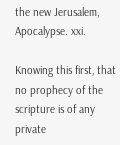the new Jerusalem, Apocalypse. xxi.

Knowing this first, that no prophecy of the scripture is of any private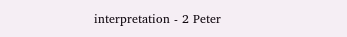interpretation - 2 Peter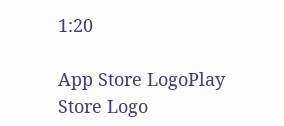1:20

App Store LogoPlay Store Logo